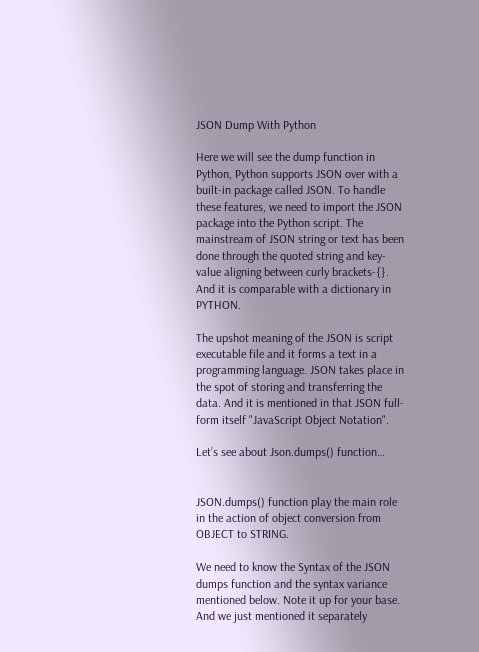JSON Dump With Python

Here we will see the dump function in Python, Python supports JSON over with a built-in package called JSON. To handle these features, we need to import the JSON package into the Python script. The mainstream of JSON string or text has been done through the quoted string and key-value aligning between curly brackets-{}. And it is comparable with a dictionary in PYTHON.

The upshot meaning of the JSON is script executable file and it forms a text in a programming language. JSON takes place in the spot of storing and transferring the data. And it is mentioned in that JSON full-form itself "JavaScript Object Notation".

Let’s see about Json.dumps() function…


JSON.dumps() function play the main role in the action of object conversion from OBJECT to STRING.

We need to know the Syntax of the JSON dumps function and the syntax variance mentioned below. Note it up for your base. And we just mentioned it separately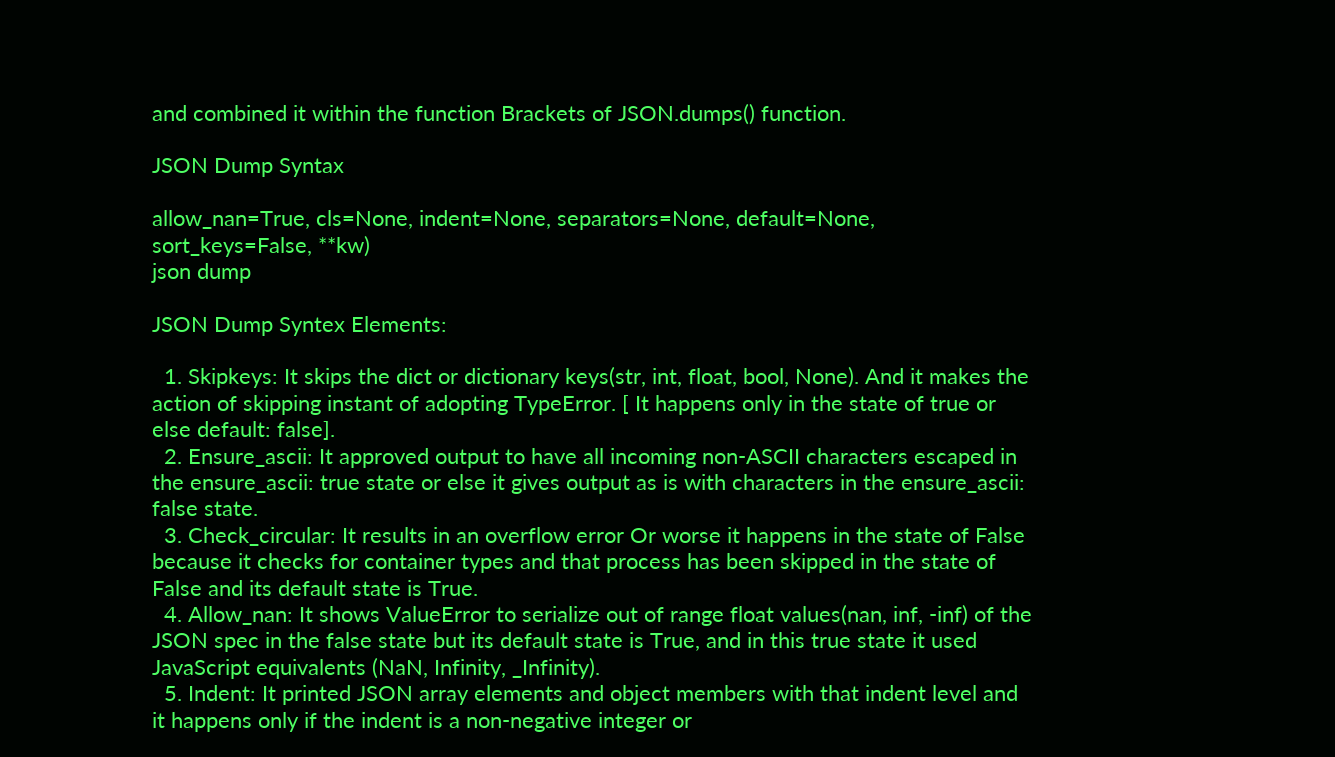and combined it within the function Brackets of JSON.dumps() function.

JSON Dump Syntax

allow_nan=True, cls=None, indent=None, separators=None, default=None, sort_keys=False, **kw)
json dump

JSON Dump Syntex Elements:

  1. Skipkeys: It skips the dict or dictionary keys(str, int, float, bool, None). And it makes the action of skipping instant of adopting TypeError. [ It happens only in the state of true or else default: false].
  2. Ensure_ascii: It approved output to have all incoming non-ASCII characters escaped in the ensure_ascii: true state or else it gives output as is with characters in the ensure_ascii: false state.
  3. Check_circular: It results in an overflow error Or worse it happens in the state of False because it checks for container types and that process has been skipped in the state of False and its default state is True.
  4. Allow_nan: It shows ValueError to serialize out of range float values(nan, inf, -inf) of the JSON spec in the false state but its default state is True, and in this true state it used JavaScript equivalents (NaN, Infinity, _Infinity).
  5. Indent: It printed JSON array elements and object members with that indent level and it happens only if the indent is a non-negative integer or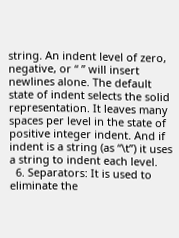string. An indent level of zero, negative, or “ ” will insert newlines alone. The default state of indent selects the solid representation. It leaves many spaces per level in the state of positive integer indent. And if indent is a string (as “\t”) it uses a string to indent each level.
  6. Separators: It is used to eliminate the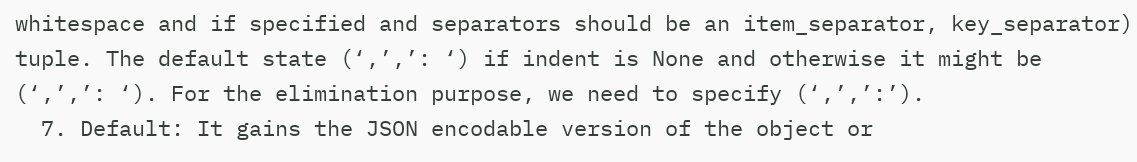whitespace and if specified and separators should be an item_separator, key_separator) tuple. The default state (‘,’,’: ‘) if indent is None and otherwise it might be (‘,’,’: ‘). For the elimination purpose, we need to specify (‘,’,’:’).
  7. Default: It gains the JSON encodable version of the object or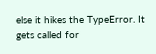else it hikes the TypeError. It gets called for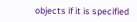objects if it is specified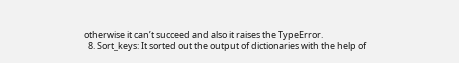otherwise it can’t succeed and also it raises the TypeError.
  8. Sort_keys: It sorted out the output of dictionaries with the help of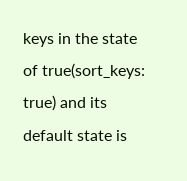keys in the state of true(sort_keys: true) and its default state is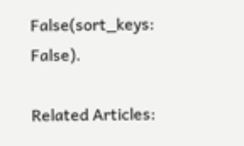False(sort_keys: False).

Related Articles: